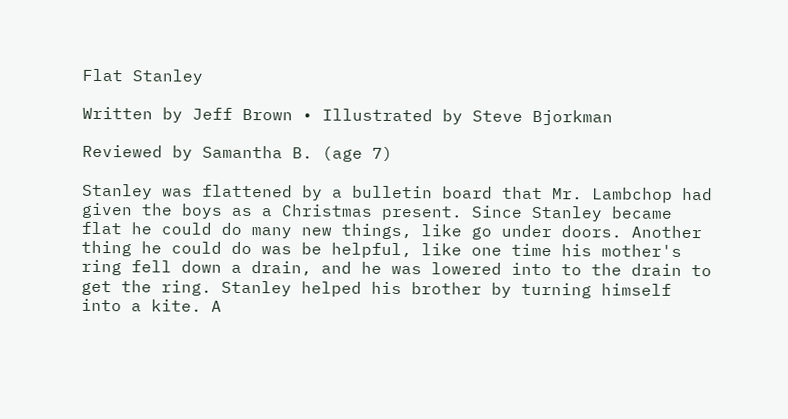Flat Stanley

Written by Jeff Brown • Illustrated by Steve Bjorkman

Reviewed by Samantha B. (age 7)

Stanley was flattened by a bulletin board that Mr. Lambchop had given the boys as a Christmas present. Since Stanley became flat he could do many new things, like go under doors. Another thing he could do was be helpful, like one time his mother's ring fell down a drain, and he was lowered into to the drain to get the ring. Stanley helped his brother by turning himself into a kite. A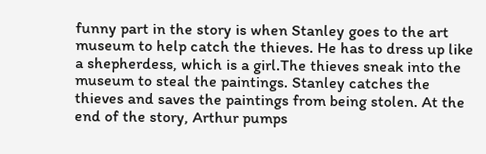funny part in the story is when Stanley goes to the art museum to help catch the thieves. He has to dress up like a shepherdess, which is a girl.The thieves sneak into the museum to steal the paintings. Stanley catches the thieves and saves the paintings from being stolen. At the end of the story, Arthur pumps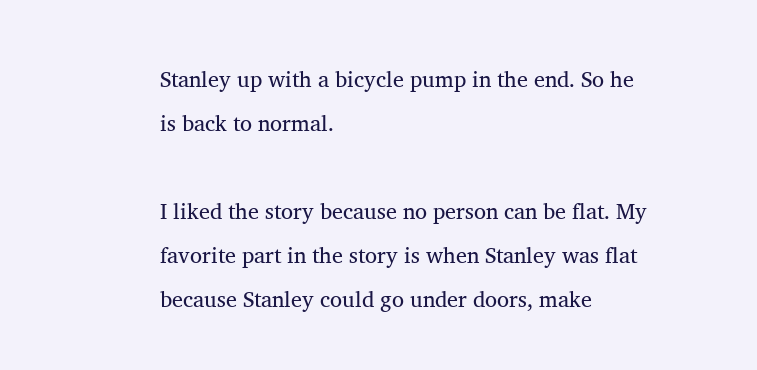Stanley up with a bicycle pump in the end. So he is back to normal.

I liked the story because no person can be flat. My favorite part in the story is when Stanley was flat because Stanley could go under doors, make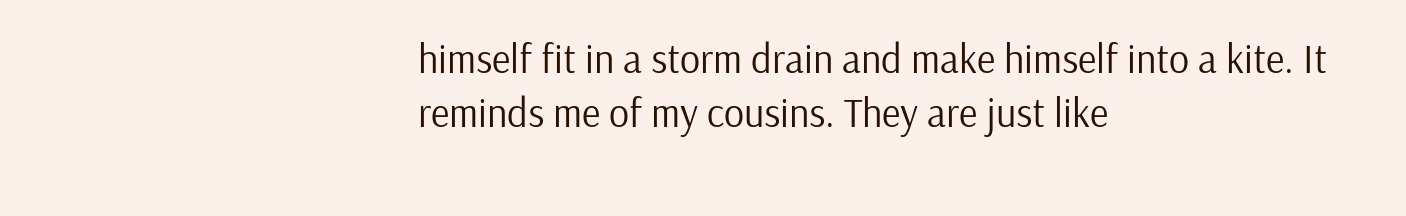himself fit in a storm drain and make himself into a kite. It reminds me of my cousins. They are just like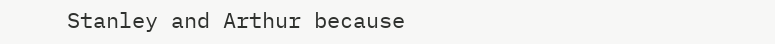Stanley and Arthur because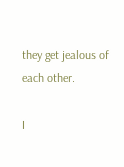they get jealous of each other.

I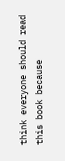think everyone should read this book because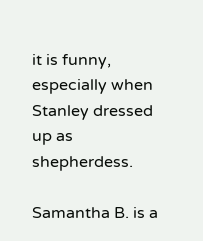it is funny, especially when Stanley dressed up as shepherdess.

Samantha B. is a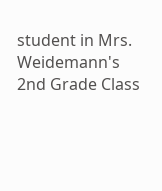student in Mrs. Weidemann's 2nd Grade Class